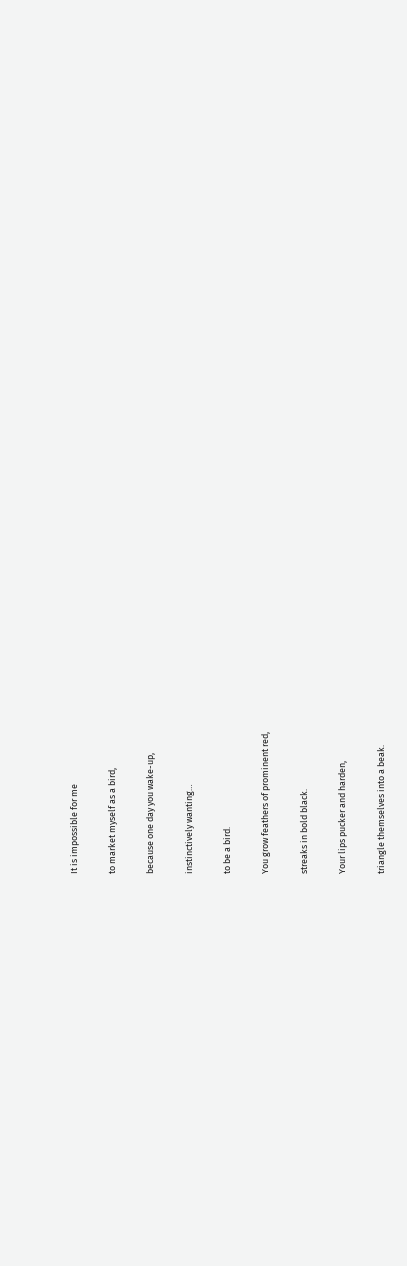It is impossible for me

to market myself as a bird,

because one day you wake-up,

instinctively wanting…

to be a bird.

You grow feathers of prominent red,

streaks in bold black.

Your lips pucker and harden,

triangle themselves into a beak.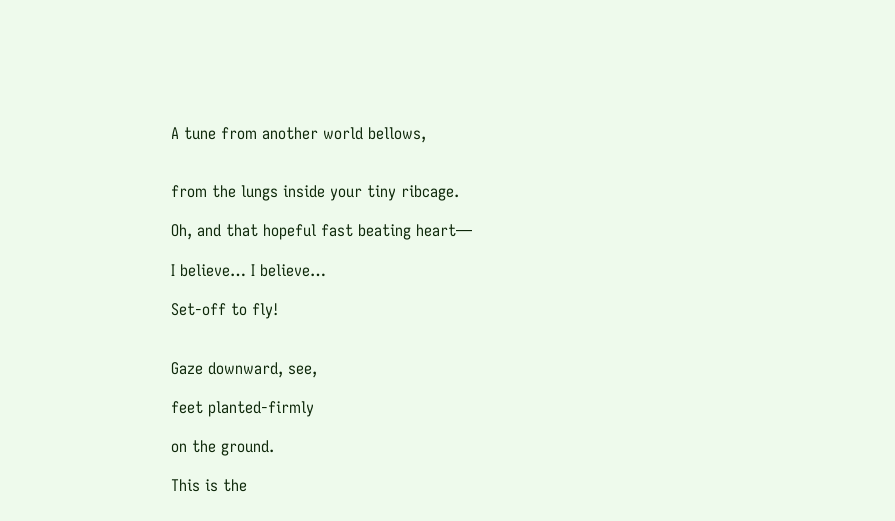A tune from another world bellows,


from the lungs inside your tiny ribcage.

Oh, and that hopeful fast beating heart—

I believe… I believe…

Set-off to fly!


Gaze downward, see,

feet planted-firmly

on the ground.

This is the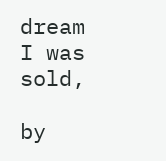dream I was sold,

by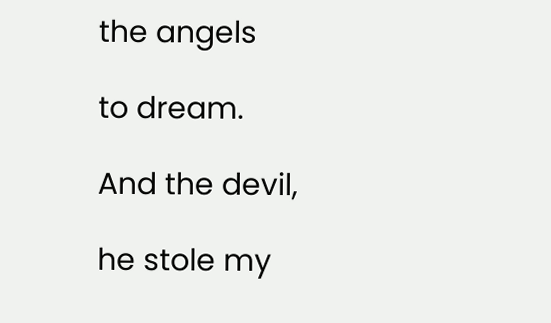the angels

to dream.

And the devil,

he stole my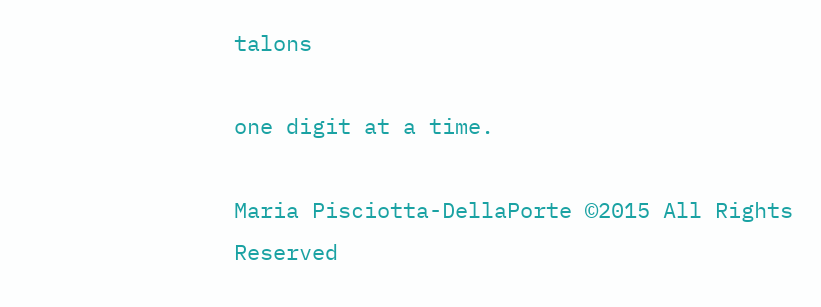talons

one digit at a time.

Maria Pisciotta-DellaPorte ©2015 All Rights Reserved